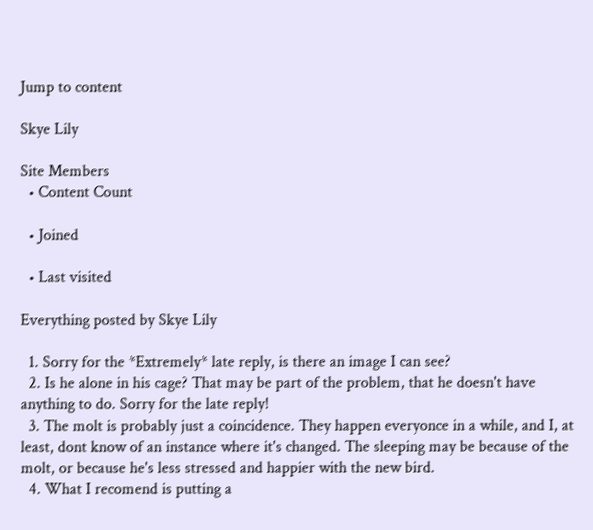Jump to content

Skye Lily

Site Members
  • Content Count

  • Joined

  • Last visited

Everything posted by Skye Lily

  1. Sorry for the *Extremely* late reply, is there an image I can see?
  2. Is he alone in his cage? That may be part of the problem, that he doesn't have anything to do. Sorry for the late reply!
  3. The molt is probably just a coincidence. They happen everyonce in a while, and I, at least, dont know of an instance where it's changed. The sleeping may be because of the molt, or because he's less stressed and happier with the new bird.
  4. What I recomend is putting a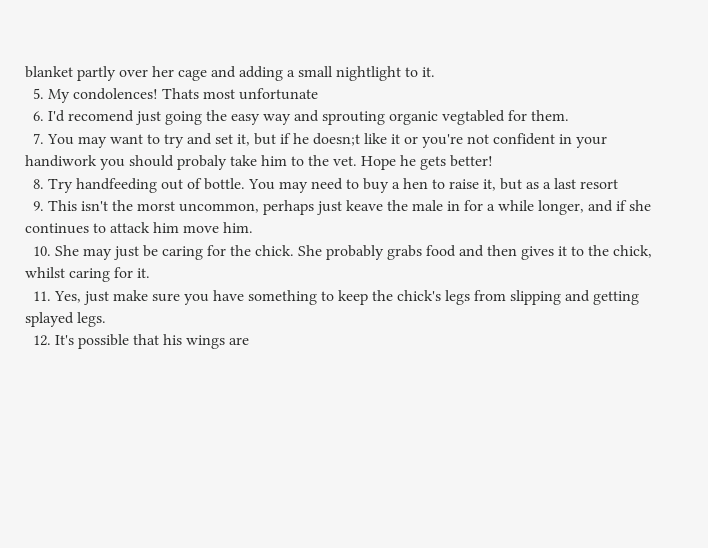blanket partly over her cage and adding a small nightlight to it.
  5. My condolences! Thats most unfortunate
  6. I'd recomend just going the easy way and sprouting organic vegtabled for them.
  7. You may want to try and set it, but if he doesn;t like it or you're not confident in your handiwork you should probaly take him to the vet. Hope he gets better!
  8. Try handfeeding out of bottle. You may need to buy a hen to raise it, but as a last resort
  9. This isn't the morst uncommon, perhaps just keave the male in for a while longer, and if she continues to attack him move him.
  10. She may just be caring for the chick. She probably grabs food and then gives it to the chick, whilst caring for it.
  11. Yes, just make sure you have something to keep the chick's legs from slipping and getting splayed legs.
  12. It's possible that his wings are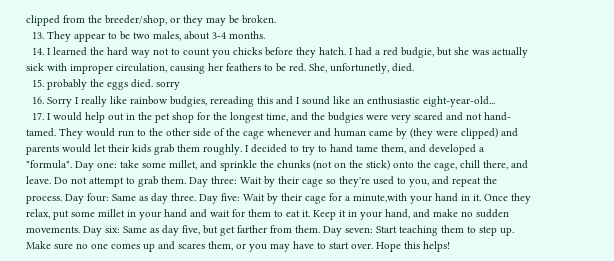clipped from the breeder/shop, or they may be broken.
  13. They appear to be two males, about 3-4 months.
  14. I learned the hard way not to count you chicks before they hatch. I had a red budgie, but she was actually sick with improper circulation, causing her feathers to be red. She, unfortunetly, died.
  15. probably the eggs died. sorry
  16. Sorry I really like rainbow budgies, rereading this and I sound like an enthusiastic eight-year-old...
  17. I would help out in the pet shop for the longest time, and the budgies were very scared and not hand-tamed. They would run to the other side of the cage whenever and human came by (they were clipped) and parents would let their kids grab them roughly. I decided to try to hand tame them, and developed a "formula". Day one: take some millet, and sprinkle the chunks (not on the stick) onto the cage, chill there, and leave. Do not attempt to grab them. Day three: Wait by their cage so they're used to you, and repeat the process. Day four: Same as day three. Day five: Wait by their cage for a minute,with your hand in it. Once they relax, put some millet in your hand and wait for them to eat it. Keep it in your hand, and make no sudden movements. Day six: Same as day five, but get farther from them. Day seven: Start teaching them to step up. Make sure no one comes up and scares them, or you may have to start over. Hope this helps!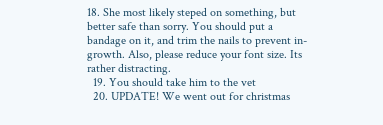18. She most likely steped on something, but better safe than sorry. You should put a bandage on it, and trim the nails to prevent in-growth. Also, please reduce your font size. Its rather distracting.
  19. You should take him to the vet
  20. UPDATE! We went out for christmas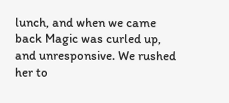lunch, and when we came back Magic was curled up, and unresponsive. We rushed her to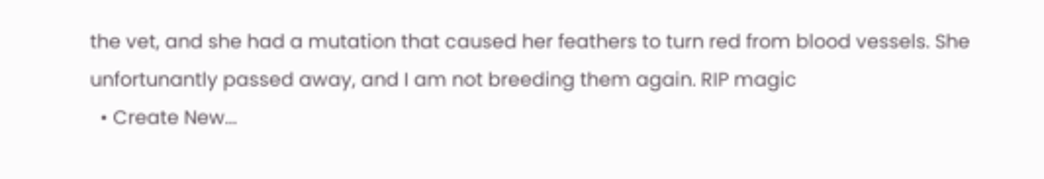the vet, and she had a mutation that caused her feathers to turn red from blood vessels. She unfortunantly passed away, and I am not breeding them again. RIP magic
  • Create New...